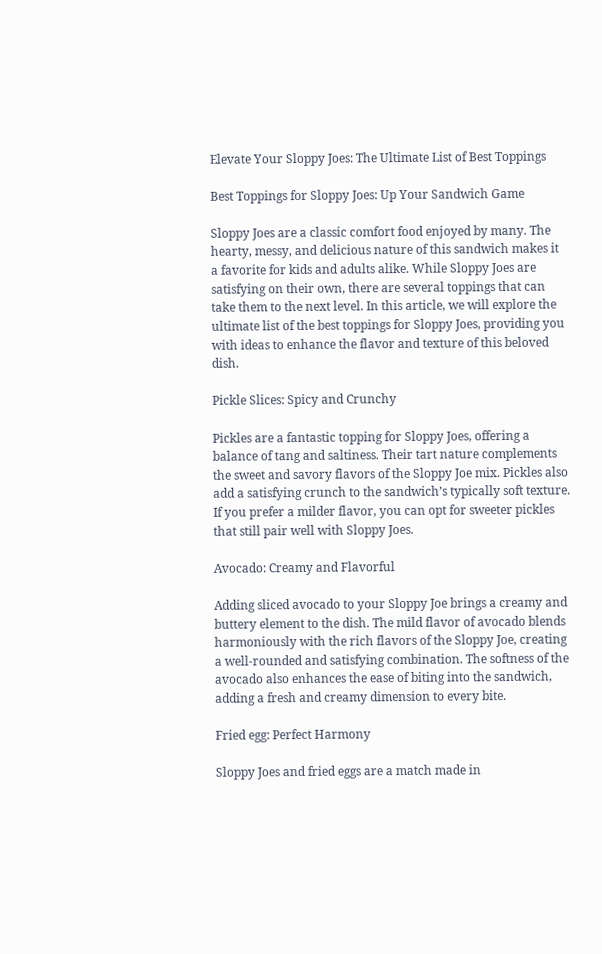Elevate Your Sloppy Joes: The Ultimate List of Best Toppings

Best Toppings for Sloppy Joes: Up Your Sandwich Game

Sloppy Joes are a classic comfort food enjoyed by many. The hearty, messy, and delicious nature of this sandwich makes it a favorite for kids and adults alike. While Sloppy Joes are satisfying on their own, there are several toppings that can take them to the next level. In this article, we will explore the ultimate list of the best toppings for Sloppy Joes, providing you with ideas to enhance the flavor and texture of this beloved dish.

Pickle Slices: Spicy and Crunchy

Pickles are a fantastic topping for Sloppy Joes, offering a balance of tang and saltiness. Their tart nature complements the sweet and savory flavors of the Sloppy Joe mix. Pickles also add a satisfying crunch to the sandwich’s typically soft texture. If you prefer a milder flavor, you can opt for sweeter pickles that still pair well with Sloppy Joes.

Avocado: Creamy and Flavorful

Adding sliced avocado to your Sloppy Joe brings a creamy and buttery element to the dish. The mild flavor of avocado blends harmoniously with the rich flavors of the Sloppy Joe, creating a well-rounded and satisfying combination. The softness of the avocado also enhances the ease of biting into the sandwich, adding a fresh and creamy dimension to every bite.

Fried egg: Perfect Harmony

Sloppy Joes and fried eggs are a match made in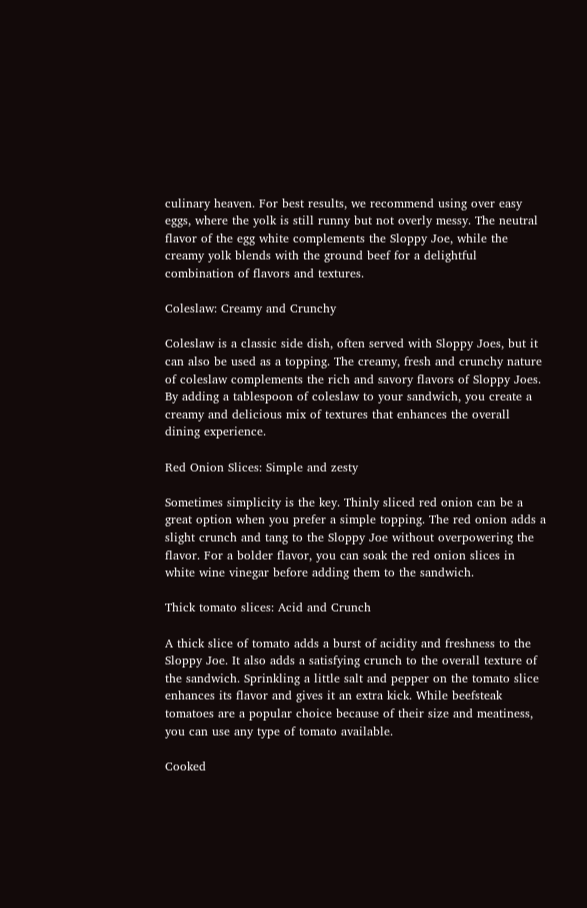culinary heaven. For best results, we recommend using over easy eggs, where the yolk is still runny but not overly messy. The neutral flavor of the egg white complements the Sloppy Joe, while the creamy yolk blends with the ground beef for a delightful combination of flavors and textures.

Coleslaw: Creamy and Crunchy

Coleslaw is a classic side dish, often served with Sloppy Joes, but it can also be used as a topping. The creamy, fresh and crunchy nature of coleslaw complements the rich and savory flavors of Sloppy Joes. By adding a tablespoon of coleslaw to your sandwich, you create a creamy and delicious mix of textures that enhances the overall dining experience.

Red Onion Slices: Simple and zesty

Sometimes simplicity is the key. Thinly sliced red onion can be a great option when you prefer a simple topping. The red onion adds a slight crunch and tang to the Sloppy Joe without overpowering the flavor. For a bolder flavor, you can soak the red onion slices in white wine vinegar before adding them to the sandwich.

Thick tomato slices: Acid and Crunch

A thick slice of tomato adds a burst of acidity and freshness to the Sloppy Joe. It also adds a satisfying crunch to the overall texture of the sandwich. Sprinkling a little salt and pepper on the tomato slice enhances its flavor and gives it an extra kick. While beefsteak tomatoes are a popular choice because of their size and meatiness, you can use any type of tomato available.

Cooked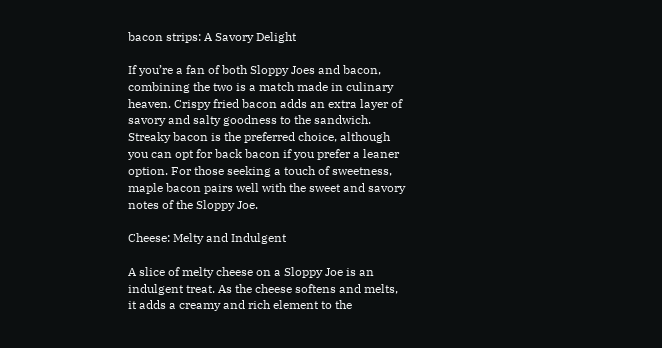bacon strips: A Savory Delight

If you’re a fan of both Sloppy Joes and bacon, combining the two is a match made in culinary heaven. Crispy fried bacon adds an extra layer of savory and salty goodness to the sandwich. Streaky bacon is the preferred choice, although you can opt for back bacon if you prefer a leaner option. For those seeking a touch of sweetness, maple bacon pairs well with the sweet and savory notes of the Sloppy Joe.

Cheese: Melty and Indulgent

A slice of melty cheese on a Sloppy Joe is an indulgent treat. As the cheese softens and melts, it adds a creamy and rich element to the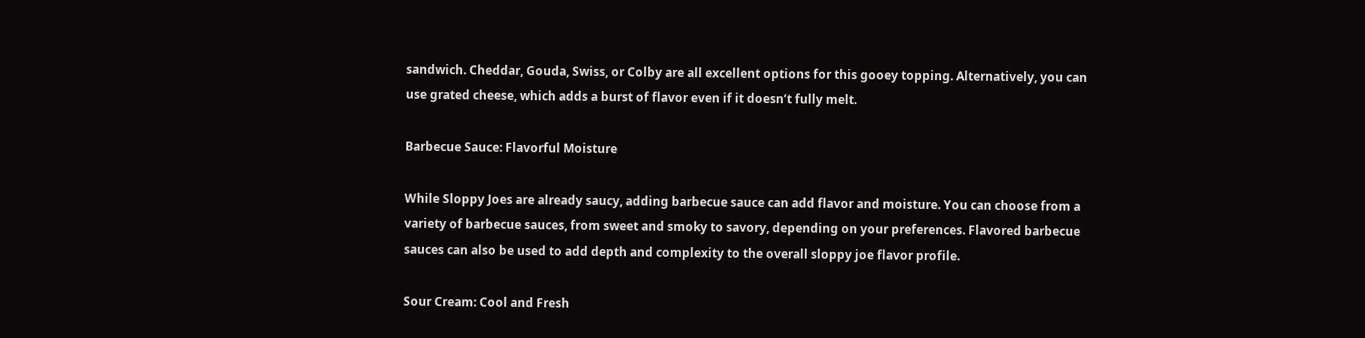sandwich. Cheddar, Gouda, Swiss, or Colby are all excellent options for this gooey topping. Alternatively, you can use grated cheese, which adds a burst of flavor even if it doesn’t fully melt.

Barbecue Sauce: Flavorful Moisture

While Sloppy Joes are already saucy, adding barbecue sauce can add flavor and moisture. You can choose from a variety of barbecue sauces, from sweet and smoky to savory, depending on your preferences. Flavored barbecue sauces can also be used to add depth and complexity to the overall sloppy joe flavor profile.

Sour Cream: Cool and Fresh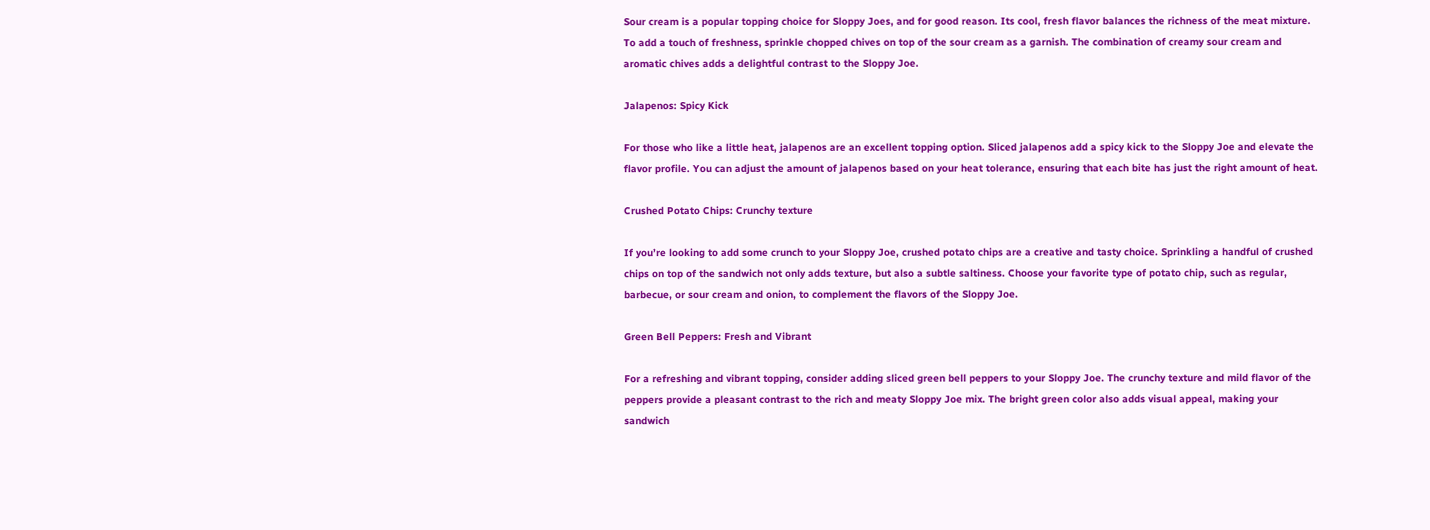Sour cream is a popular topping choice for Sloppy Joes, and for good reason. Its cool, fresh flavor balances the richness of the meat mixture. To add a touch of freshness, sprinkle chopped chives on top of the sour cream as a garnish. The combination of creamy sour cream and aromatic chives adds a delightful contrast to the Sloppy Joe.

Jalapenos: Spicy Kick

For those who like a little heat, jalapenos are an excellent topping option. Sliced jalapenos add a spicy kick to the Sloppy Joe and elevate the flavor profile. You can adjust the amount of jalapenos based on your heat tolerance, ensuring that each bite has just the right amount of heat.

Crushed Potato Chips: Crunchy texture

If you’re looking to add some crunch to your Sloppy Joe, crushed potato chips are a creative and tasty choice. Sprinkling a handful of crushed chips on top of the sandwich not only adds texture, but also a subtle saltiness. Choose your favorite type of potato chip, such as regular, barbecue, or sour cream and onion, to complement the flavors of the Sloppy Joe.

Green Bell Peppers: Fresh and Vibrant

For a refreshing and vibrant topping, consider adding sliced green bell peppers to your Sloppy Joe. The crunchy texture and mild flavor of the peppers provide a pleasant contrast to the rich and meaty Sloppy Joe mix. The bright green color also adds visual appeal, making your sandwich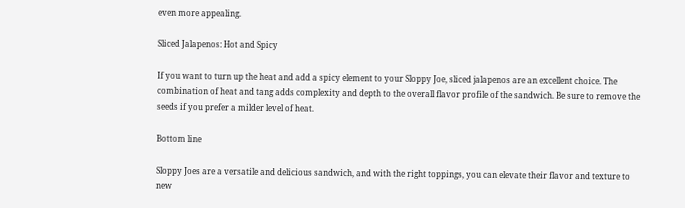even more appealing.

Sliced Jalapenos: Hot and Spicy

If you want to turn up the heat and add a spicy element to your Sloppy Joe, sliced jalapenos are an excellent choice. The combination of heat and tang adds complexity and depth to the overall flavor profile of the sandwich. Be sure to remove the seeds if you prefer a milder level of heat.

Bottom line

Sloppy Joes are a versatile and delicious sandwich, and with the right toppings, you can elevate their flavor and texture to new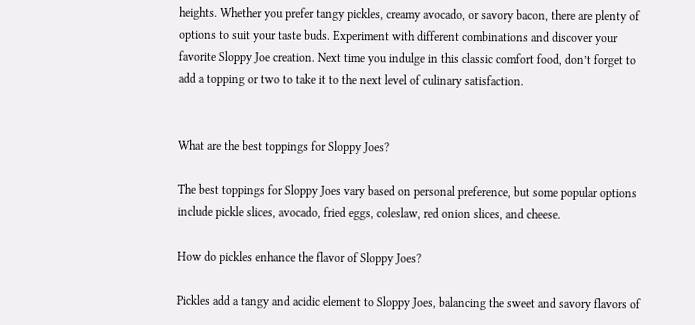heights. Whether you prefer tangy pickles, creamy avocado, or savory bacon, there are plenty of options to suit your taste buds. Experiment with different combinations and discover your favorite Sloppy Joe creation. Next time you indulge in this classic comfort food, don’t forget to add a topping or two to take it to the next level of culinary satisfaction.


What are the best toppings for Sloppy Joes?

The best toppings for Sloppy Joes vary based on personal preference, but some popular options include pickle slices, avocado, fried eggs, coleslaw, red onion slices, and cheese.

How do pickles enhance the flavor of Sloppy Joes?

Pickles add a tangy and acidic element to Sloppy Joes, balancing the sweet and savory flavors of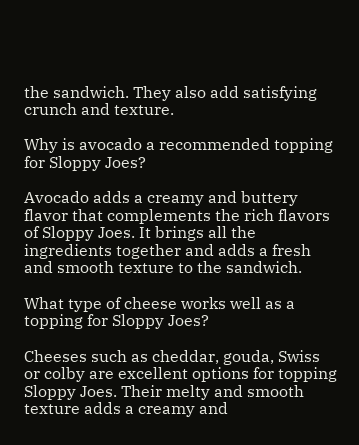the sandwich. They also add satisfying crunch and texture.

Why is avocado a recommended topping for Sloppy Joes?

Avocado adds a creamy and buttery flavor that complements the rich flavors of Sloppy Joes. It brings all the ingredients together and adds a fresh and smooth texture to the sandwich.

What type of cheese works well as a topping for Sloppy Joes?

Cheeses such as cheddar, gouda, Swiss or colby are excellent options for topping Sloppy Joes. Their melty and smooth texture adds a creamy and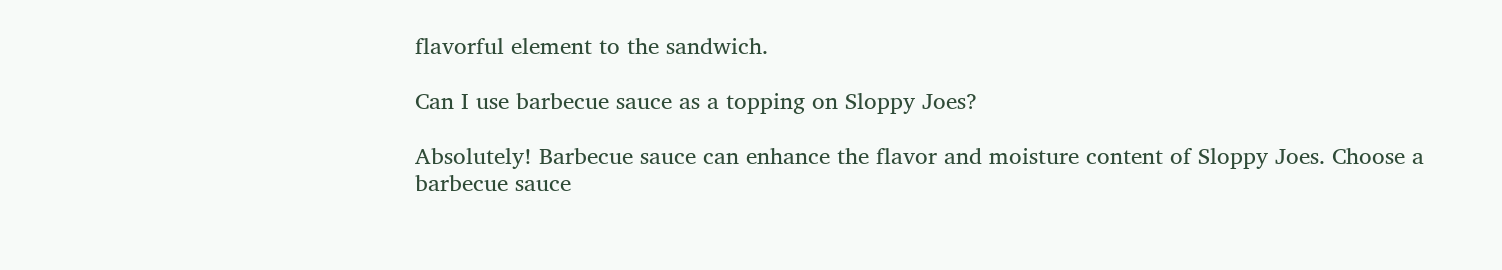flavorful element to the sandwich.

Can I use barbecue sauce as a topping on Sloppy Joes?

Absolutely! Barbecue sauce can enhance the flavor and moisture content of Sloppy Joes. Choose a barbecue sauce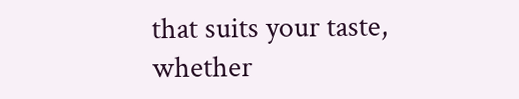that suits your taste, whether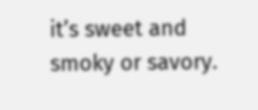it’s sweet and smoky or savory.